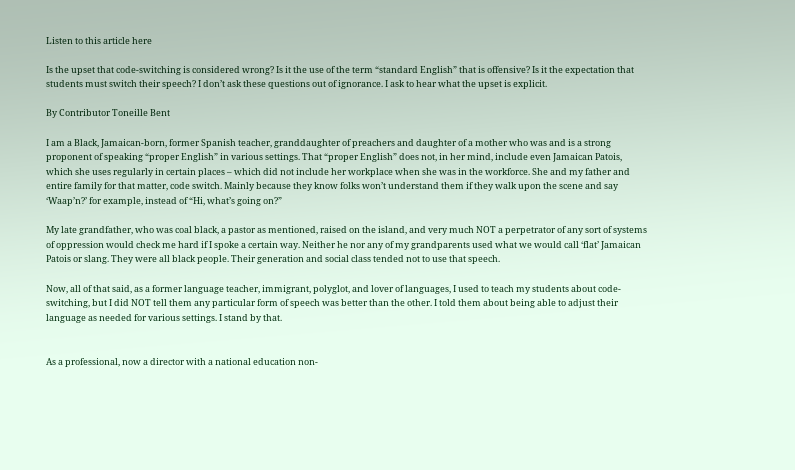Listen to this article here

Is the upset that code-switching is considered wrong? Is it the use of the term “standard English” that is offensive? Is it the expectation that students must switch their speech? I don’t ask these questions out of ignorance. I ask to hear what the upset is explicit.

By Contributor Toneille Bent

I am a Black, Jamaican-born, former Spanish teacher, granddaughter of preachers and daughter of a mother who was and is a strong proponent of speaking “proper English” in various settings. That “proper English” does not, in her mind, include even Jamaican Patois, which she uses regularly in certain places – which did not include her workplace when she was in the workforce. She and my father and entire family for that matter, code switch. Mainly because they know folks won’t understand them if they walk upon the scene and say ‘Waap’n?’ for example, instead of “Hi, what’s going on?”

My late grandfather, who was coal black, a pastor as mentioned, raised on the island, and very much NOT a perpetrator of any sort of systems of oppression would check me hard if I spoke a certain way. Neither he nor any of my grandparents used what we would call ‘flat’ Jamaican Patois or slang. They were all black people. Their generation and social class tended not to use that speech.

Now, all of that said, as a former language teacher, immigrant, polyglot, and lover of languages, I used to teach my students about code-switching, but I did NOT tell them any particular form of speech was better than the other. I told them about being able to adjust their language as needed for various settings. I stand by that.


As a professional, now a director with a national education non-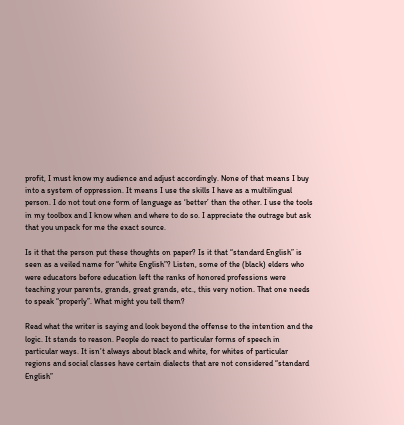profit, I must know my audience and adjust accordingly. None of that means I buy into a system of oppression. It means I use the skills I have as a multilingual person. I do not tout one form of language as ‘better’ than the other. I use the tools in my toolbox and I know when and where to do so. I appreciate the outrage but ask that you unpack for me the exact source.

Is it that the person put these thoughts on paper? Is it that “standard English” is seen as a veiled name for “white English”? Listen, some of the (black) elders who were educators before education left the ranks of honored professions were teaching your parents, grands, great grands, etc., this very notion. That one needs to speak “properly”. What might you tell them?

Read what the writer is saying and look beyond the offense to the intention and the logic. It stands to reason. People do react to particular forms of speech in particular ways. It isn’t always about black and white, for whites of particular regions and social classes have certain dialects that are not considered “standard English”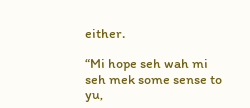either.

“Mi hope seh wah mi seh mek some sense to yu,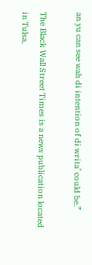an yu can see wah di intention of di writa’ could be.”

The Black Wall Street Times is a news publication located in Tulsa,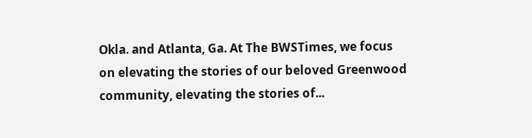Okla. and Atlanta, Ga. At The BWSTimes, we focus on elevating the stories of our beloved Greenwood community, elevating the stories of...